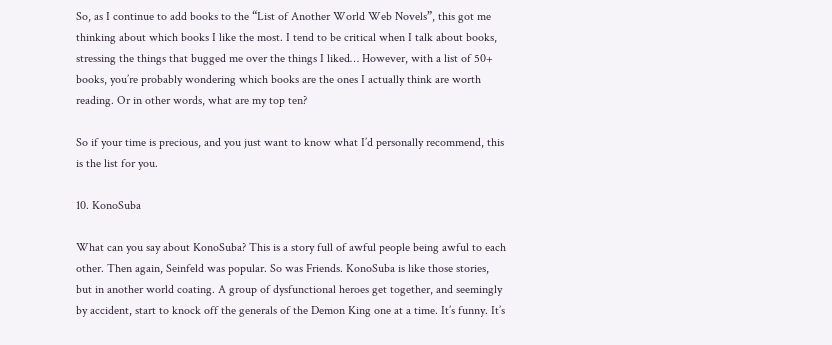So, as I continue to add books to the “List of Another World Web Novels”, this got me thinking about which books I like the most. I tend to be critical when I talk about books, stressing the things that bugged me over the things I liked… However, with a list of 50+ books, you’re probably wondering which books are the ones I actually think are worth reading. Or in other words, what are my top ten?

So if your time is precious, and you just want to know what I’d personally recommend, this is the list for you.

10. KonoSuba

What can you say about KonoSuba? This is a story full of awful people being awful to each other. Then again, Seinfeld was popular. So was Friends. KonoSuba is like those stories, but in another world coating. A group of dysfunctional heroes get together, and seemingly by accident, start to knock off the generals of the Demon King one at a time. It’s funny. It’s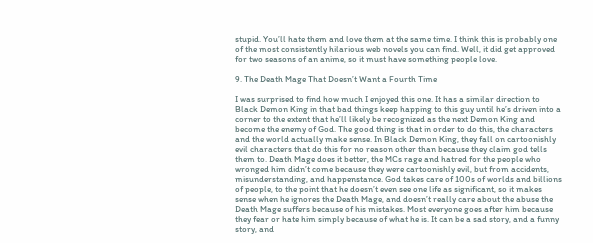stupid. You’ll hate them and love them at the same time. I think this is probably one of the most consistently hilarious web novels you can find. Well, it did get approved for two seasons of an anime, so it must have something people love.

9. The Death Mage That Doesn’t Want a Fourth Time

I was surprised to find how much I enjoyed this one. It has a similar direction to Black Demon King in that bad things keep happing to this guy until he’s driven into a corner to the extent that he’ll likely be recognized as the next Demon King and become the enemy of God. The good thing is that in order to do this, the characters and the world actually make sense. In Black Demon King, they fall on cartoonishly evil characters that do this for no reason other than because they claim god tells them to. Death Mage does it better, the MCs rage and hatred for the people who wronged him didn’t come because they were cartoonishly evil, but from accidents, misunderstanding, and happenstance. God takes care of 100s of worlds and billions of people, to the point that he doesn’t even see one life as significant, so it makes sense when he ignores the Death Mage, and doesn’t really care about the abuse the Death Mage suffers because of his mistakes. Most everyone goes after him because they fear or hate him simply because of what he is. It can be a sad story, and a funny story, and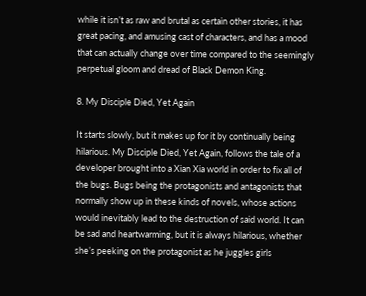while it isn’t as raw and brutal as certain other stories, it has great pacing, and amusing cast of characters, and has a mood that can actually change over time compared to the seemingly perpetual gloom and dread of Black Demon King.

8. My Disciple Died, Yet Again

It starts slowly, but it makes up for it by continually being hilarious. My Disciple Died, Yet Again, follows the tale of a developer brought into a Xian Xia world in order to fix all of the bugs. Bugs being the protagonists and antagonists that normally show up in these kinds of novels, whose actions would inevitably lead to the destruction of said world. It can be sad and heartwarming, but it is always hilarious, whether she’s peeking on the protagonist as he juggles girls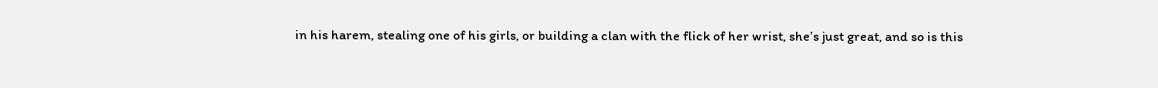in his harem, stealing one of his girls, or building a clan with the flick of her wrist, she’s just great, and so is this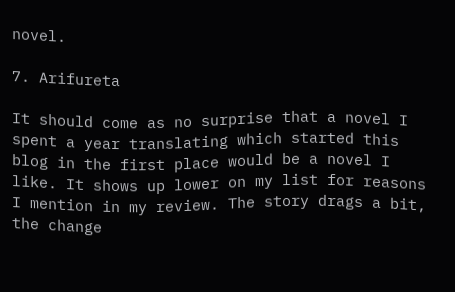novel.

7. Arifureta

It should come as no surprise that a novel I spent a year translating which started this blog in the first place would be a novel I like. It shows up lower on my list for reasons I mention in my review. The story drags a bit, the change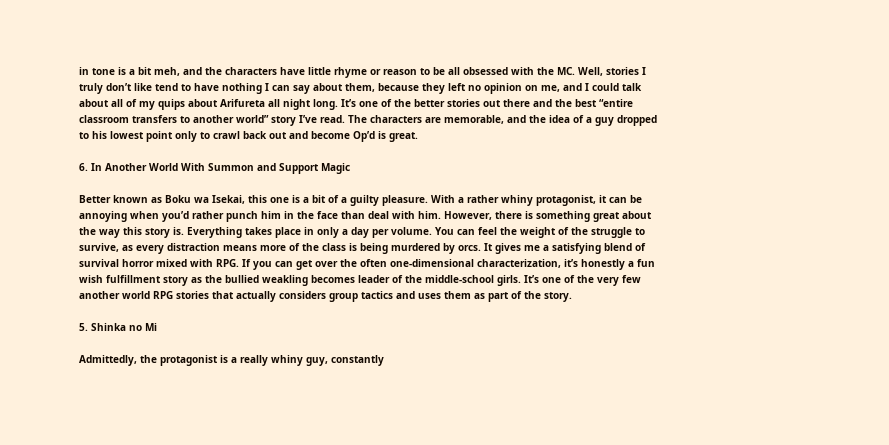in tone is a bit meh, and the characters have little rhyme or reason to be all obsessed with the MC. Well, stories I truly don’t like tend to have nothing I can say about them, because they left no opinion on me, and I could talk about all of my quips about Arifureta all night long. It’s one of the better stories out there and the best “entire classroom transfers to another world” story I’ve read. The characters are memorable, and the idea of a guy dropped to his lowest point only to crawl back out and become Op’d is great.

6. In Another World With Summon and Support Magic

Better known as Boku wa Isekai, this one is a bit of a guilty pleasure. With a rather whiny protagonist, it can be annoying when you’d rather punch him in the face than deal with him. However, there is something great about the way this story is. Everything takes place in only a day per volume. You can feel the weight of the struggle to survive, as every distraction means more of the class is being murdered by orcs. It gives me a satisfying blend of survival horror mixed with RPG. If you can get over the often one-dimensional characterization, it’s honestly a fun wish fulfillment story as the bullied weakling becomes leader of the middle-school girls. It’s one of the very few another world RPG stories that actually considers group tactics and uses them as part of the story.

5. Shinka no Mi

Admittedly, the protagonist is a really whiny guy, constantly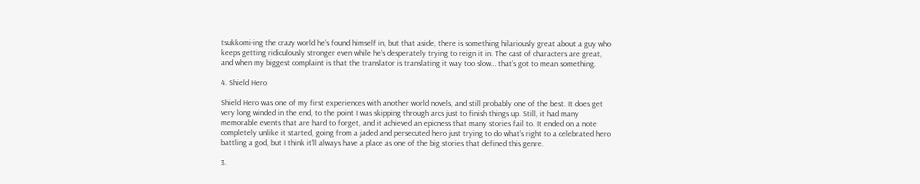tsukkomi-ing the crazy world he’s found himself in, but that aside, there is something hilariously great about a guy who keeps getting ridiculously stronger even while he’s desperately trying to reign it in. The cast of characters are great, and when my biggest complaint is that the translator is translating it way too slow… that’s got to mean something.

4. Shield Hero

Shield Hero was one of my first experiences with another world novels, and still probably one of the best. It does get very long winded in the end, to the point I was skipping through arcs just to finish things up. Still, it had many memorable events that are hard to forget, and it achieved an epicness that many stories fail to. It ended on a note completely unlike it started, going from a jaded and persecuted hero just trying to do what’s right to a celebrated hero battling a god, but I think it’ll always have a place as one of the big stories that defined this genre.

3.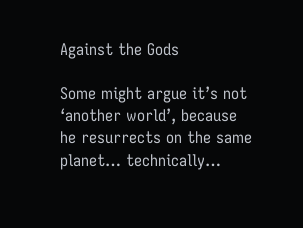Against the Gods

Some might argue it’s not ‘another world’, because he resurrects on the same planet… technically…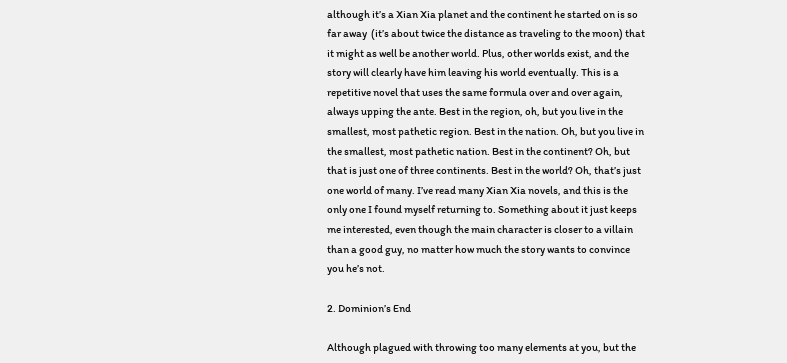although it’s a Xian Xia planet and the continent he started on is so far away  (it’s about twice the distance as traveling to the moon) that it might as well be another world. Plus, other worlds exist, and the story will clearly have him leaving his world eventually. This is a repetitive novel that uses the same formula over and over again, always upping the ante. Best in the region, oh, but you live in the smallest, most pathetic region. Best in the nation. Oh, but you live in the smallest, most pathetic nation. Best in the continent? Oh, but that is just one of three continents. Best in the world? Oh, that’s just one world of many. I’ve read many Xian Xia novels, and this is the only one I found myself returning to. Something about it just keeps me interested, even though the main character is closer to a villain than a good guy, no matter how much the story wants to convince you he’s not.

2. Dominion’s End

Although plagued with throwing too many elements at you, but the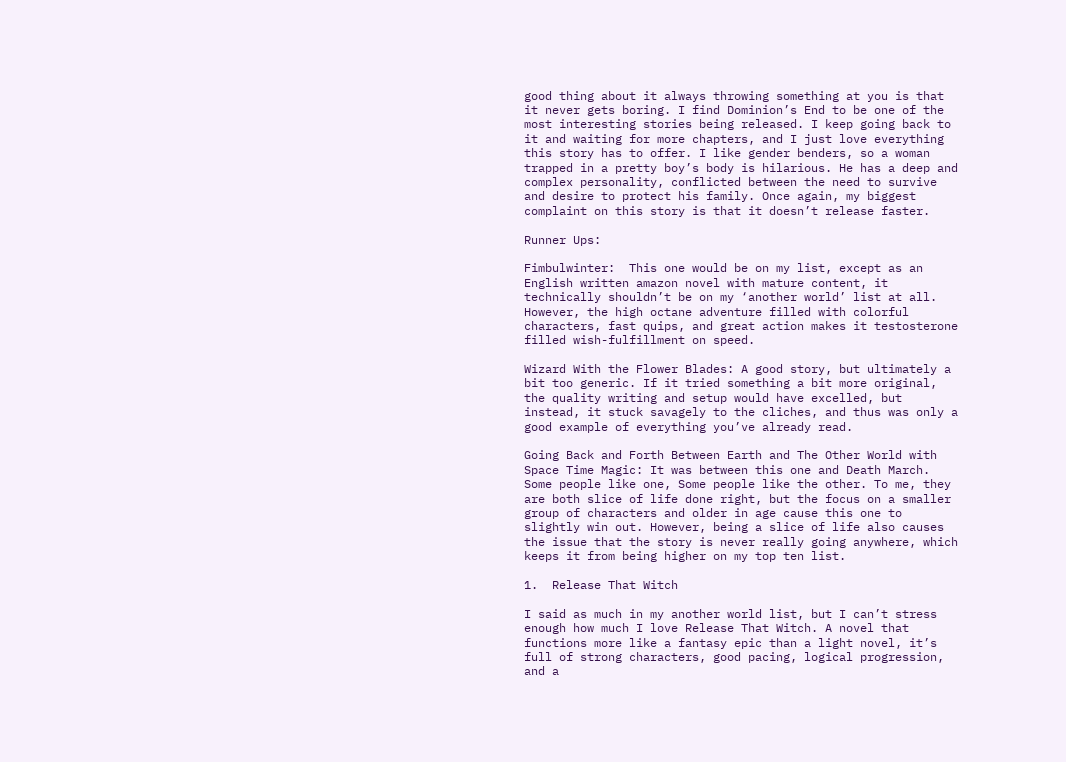good thing about it always throwing something at you is that it never gets boring. I find Dominion’s End to be one of the most interesting stories being released. I keep going back to it and waiting for more chapters, and I just love everything this story has to offer. I like gender benders, so a woman trapped in a pretty boy’s body is hilarious. He has a deep and complex personality, conflicted between the need to survive and desire to protect his family. Once again, my biggest complaint on this story is that it doesn’t release faster.

Runner Ups:

Fimbulwinter:  This one would be on my list, except as an English written amazon novel with mature content, it technically shouldn’t be on my ‘another world’ list at all. However, the high octane adventure filled with colorful characters, fast quips, and great action makes it testosterone filled wish-fulfillment on speed.

Wizard With the Flower Blades: A good story, but ultimately a bit too generic. If it tried something a bit more original, the quality writing and setup would have excelled, but instead, it stuck savagely to the cliches, and thus was only a good example of everything you’ve already read.

Going Back and Forth Between Earth and The Other World with Space Time Magic: It was between this one and Death March. Some people like one, Some people like the other. To me, they are both slice of life done right, but the focus on a smaller group of characters and older in age cause this one to slightly win out. However, being a slice of life also causes the issue that the story is never really going anywhere, which keeps it from being higher on my top ten list.

1.  Release That Witch

I said as much in my another world list, but I can’t stress enough how much I love Release That Witch. A novel that functions more like a fantasy epic than a light novel, it’s full of strong characters, good pacing, logical progression, and a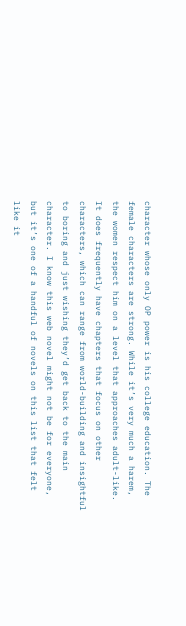character whose only OP power is his college education. The female characters are strong. While it’s very much a harem, the women respect him on a level that approaches adult-like. It does frequently have chapters that focus on other characters, which can range from world-building and insightful to boring and just wishing they’d get back to the main character. I know this web novel might not be for everyone, but it’s one of a handful of novels on this list that felt like it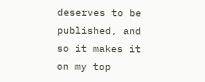deserves to be published, and so it makes it on my top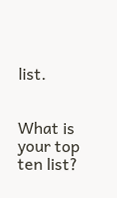list.


What is your top ten list?